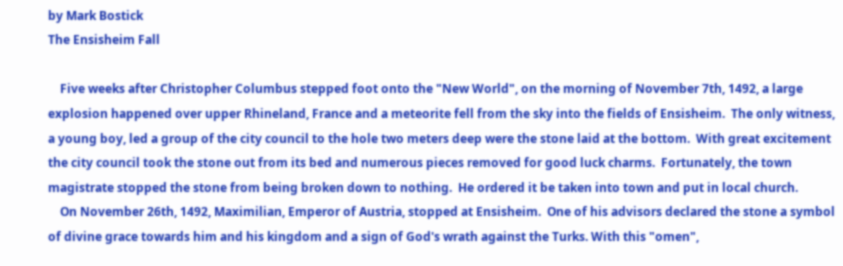by Mark Bostick
The Ensisheim Fall

    Five weeks after Christopher Columbus stepped foot onto the "New World", on the morning of November 7th, 1492, a large explosion happened over upper Rhineland, France and a meteorite fell from the sky into the fields of Ensisheim.  The only witness, a young boy, led a group of the city council to the hole two meters deep were the stone laid at the bottom.  With great excitement the city council took the stone out from its bed and numerous pieces removed for good luck charms.  Fortunately, the town magistrate stopped the stone from being broken down to nothing.  He ordered it be taken into town and put in local church.
    On November 26th, 1492, Maximilian, Emperor of Austria, stopped at Ensisheim.  One of his advisors declared the stone a symbol of divine grace towards him and his kingdom and a sign of God's wrath against the Turks. With this "omen",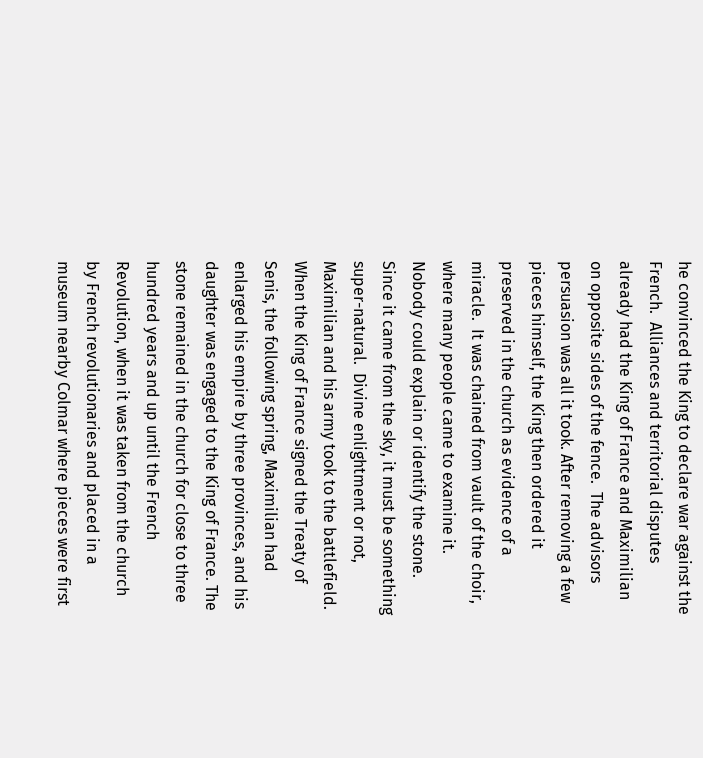he convinced the King to declare war against the French.  Alliances and territorial disputes already had the King of France and Maximilian on opposite sides of the fence.  The advisors persuasion was all it took. After removing a few pieces himself, the King then ordered it preserved in the church as evidence of a miracle.  It was chained from vault of the choir, where many people came to examine it.  Nobody could explain or identify the stone.  Since it came from the sky, it must be something super-natural.  Divine enlightment or not, Maximilian and his army took to the battlefield.  When the King of France signed the Treaty of Senis, the following spring, Maximilian had enlarged his empire by three provinces, and his daughter was engaged to the King of France. The stone remained in the church for close to three hundred years and up until the French Revolution, when it was taken from the church by French revolutionaries and placed in a museum nearby Colmar where pieces were first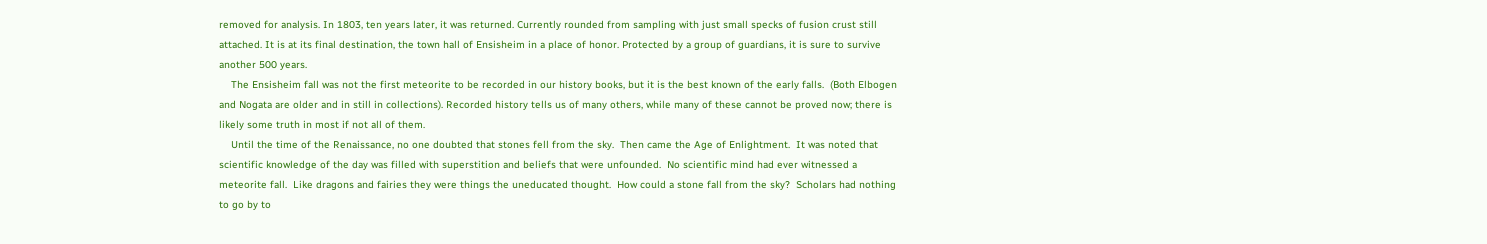removed for analysis. In 1803, ten years later, it was returned. Currently rounded from sampling with just small specks of fusion crust still attached. It is at its final destination, the town hall of Ensisheim in a place of honor. Protected by a group of guardians, it is sure to survive another 500 years.
    The Ensisheim fall was not the first meteorite to be recorded in our history books, but it is the best known of the early falls.  (Both Elbogen and Nogata are older and in still in collections). Recorded history tells us of many others, while many of these cannot be proved now; there is likely some truth in most if not all of them.
    Until the time of the Renaissance, no one doubted that stones fell from the sky.  Then came the Age of Enlightment.  It was noted that scientific knowledge of the day was filled with superstition and beliefs that were unfounded.  No scientific mind had ever witnessed a meteorite fall.  Like dragons and fairies they were things the uneducated thought.  How could a stone fall from the sky?  Scholars had nothing to go by to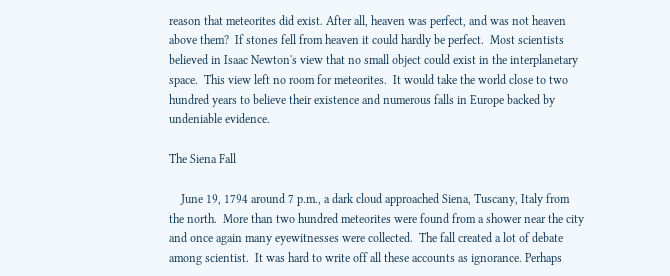reason that meteorites did exist. After all, heaven was perfect, and was not heaven above them?  If stones fell from heaven it could hardly be perfect.  Most scientists believed in Isaac Newton's view that no small object could exist in the interplanetary space.  This view left no room for meteorites.  It would take the world close to two hundred years to believe their existence and numerous falls in Europe backed by undeniable evidence.

The Siena Fall

    June 19, 1794 around 7 p.m., a dark cloud approached Siena, Tuscany, Italy from the north.  More than two hundred meteorites were found from a shower near the city and once again many eyewitnesses were collected.  The fall created a lot of debate among scientist.  It was hard to write off all these accounts as ignorance. Perhaps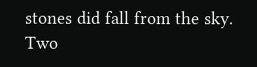stones did fall from the sky.  Two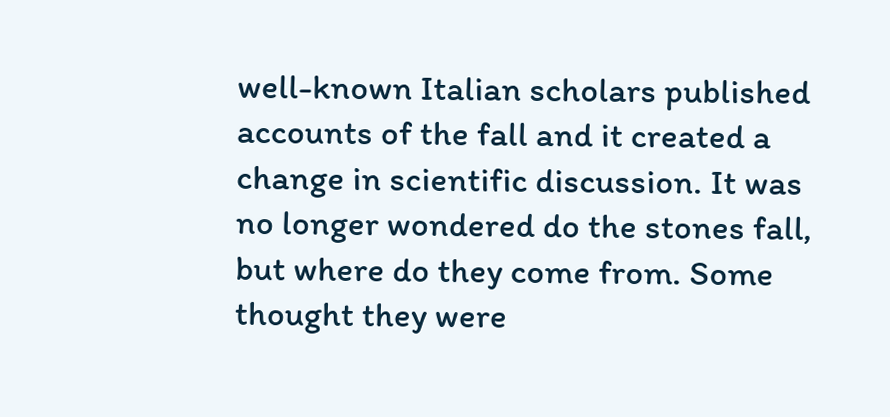well-known Italian scholars published accounts of the fall and it created a change in scientific discussion. It was no longer wondered do the stones fall, but where do they come from. Some thought they were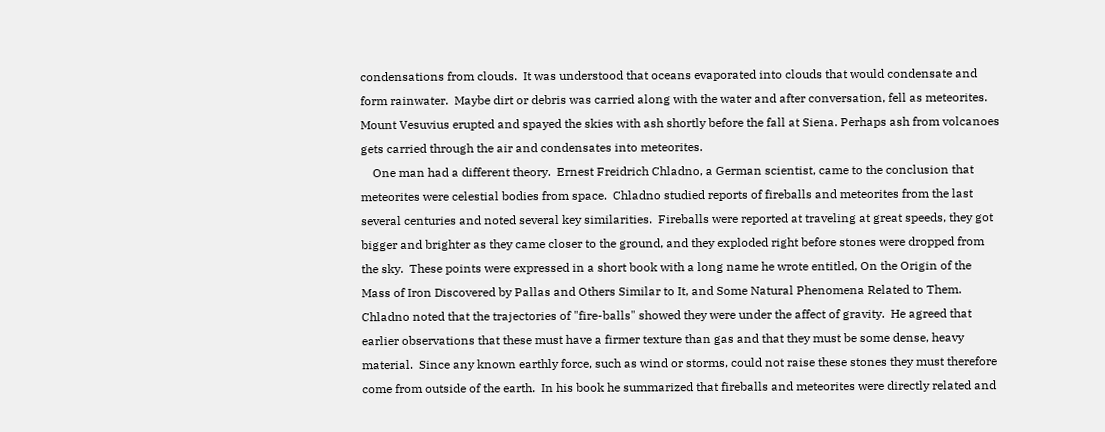condensations from clouds.  It was understood that oceans evaporated into clouds that would condensate and form rainwater.  Maybe dirt or debris was carried along with the water and after conversation, fell as meteorites.  Mount Vesuvius erupted and spayed the skies with ash shortly before the fall at Siena. Perhaps ash from volcanoes gets carried through the air and condensates into meteorites.
    One man had a different theory.  Ernest Freidrich Chladno, a German scientist, came to the conclusion that meteorites were celestial bodies from space.  Chladno studied reports of fireballs and meteorites from the last several centuries and noted several key similarities.  Fireballs were reported at traveling at great speeds, they got bigger and brighter as they came closer to the ground, and they exploded right before stones were dropped from the sky.  These points were expressed in a short book with a long name he wrote entitled, On the Origin of the Mass of Iron Discovered by Pallas and Others Similar to It, and Some Natural Phenomena Related to Them.  Chladno noted that the trajectories of "fire-balls" showed they were under the affect of gravity.  He agreed that earlier observations that these must have a firmer texture than gas and that they must be some dense, heavy material.  Since any known earthly force, such as wind or storms, could not raise these stones they must therefore come from outside of the earth.  In his book he summarized that fireballs and meteorites were directly related and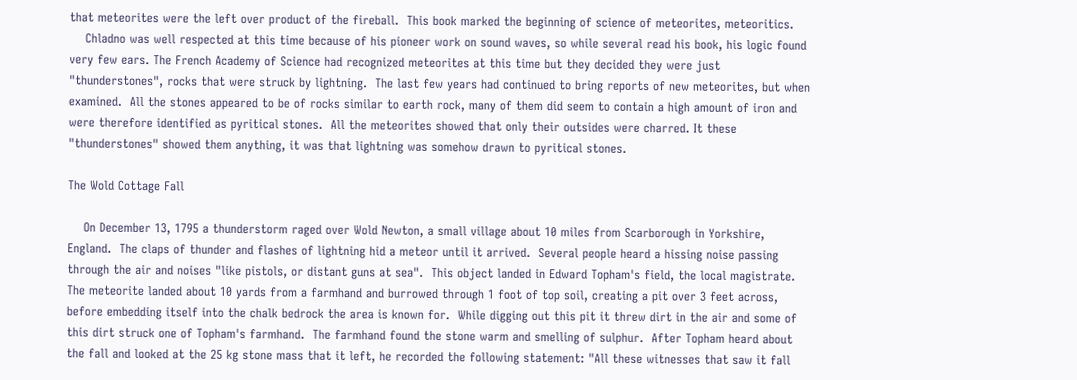that meteorites were the left over product of the fireball.  This book marked the beginning of science of meteorites, meteoritics.
    Chladno was well respected at this time because of his pioneer work on sound waves, so while several read his book, his logic found very few ears. The French Academy of Science had recognized meteorites at this time but they decided they were just "thunderstones", rocks that were struck by lightning.  The last few years had continued to bring reports of new meteorites, but when examined.  All the stones appeared to be of rocks similar to earth rock, many of them did seem to contain a high amount of iron and were therefore identified as pyritical stones.  All the meteorites showed that only their outsides were charred. It these "thunderstones" showed them anything, it was that lightning was somehow drawn to pyritical stones.

The Wold Cottage Fall

    On December 13, 1795 a thunderstorm raged over Wold Newton, a small village about 10 miles from Scarborough in Yorkshire, England.  The claps of thunder and flashes of lightning hid a meteor until it arrived.  Several people heard a hissing noise passing through the air and noises "like pistols, or distant guns at sea".  This object landed in Edward Topham's field, the local magistrate.  The meteorite landed about 10 yards from a farmhand and burrowed through 1 foot of top soil, creating a pit over 3 feet across, before embedding itself into the chalk bedrock the area is known for.  While digging out this pit it threw dirt in the air and some of this dirt struck one of Topham's farmhand.  The farmhand found the stone warm and smelling of sulphur.  After Topham heard about the fall and looked at the 25 kg stone mass that it left, he recorded the following statement: "All these witnesses that saw it fall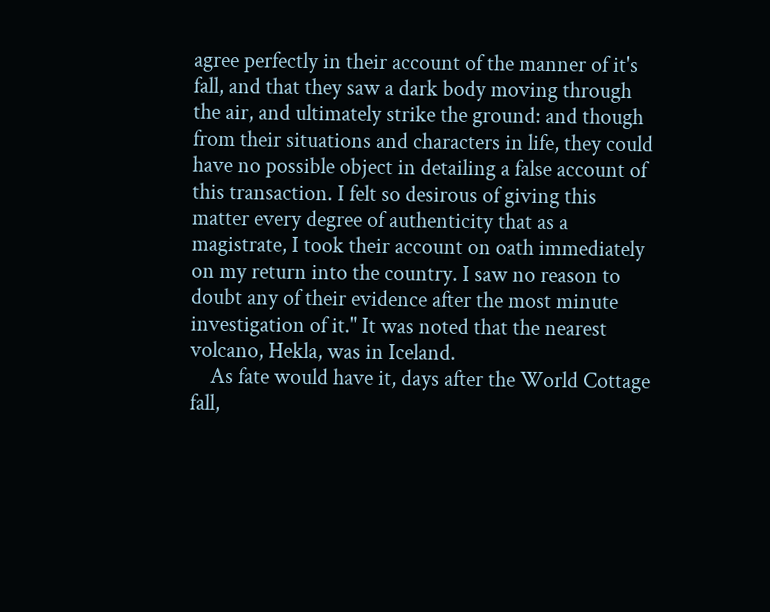agree perfectly in their account of the manner of it's fall, and that they saw a dark body moving through the air, and ultimately strike the ground: and though from their situations and characters in life, they could have no possible object in detailing a false account of this transaction. I felt so desirous of giving this matter every degree of authenticity that as a magistrate, I took their account on oath immediately on my return into the country. I saw no reason to doubt any of their evidence after the most minute investigation of it." It was noted that the nearest volcano, Hekla, was in Iceland.
    As fate would have it, days after the World Cottage fall,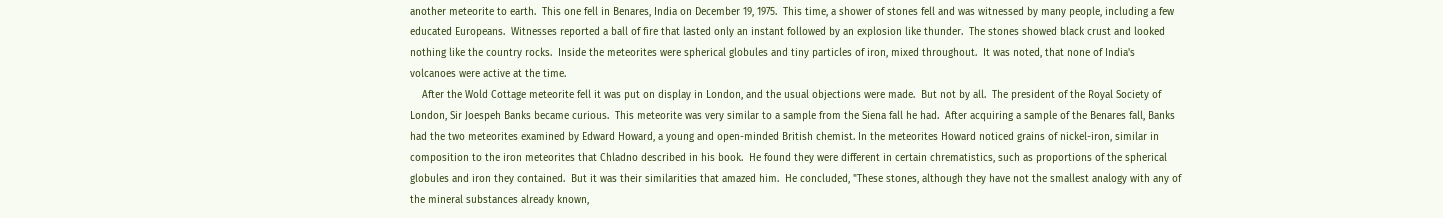another meteorite to earth.  This one fell in Benares, India on December 19, 1975.  This time, a shower of stones fell and was witnessed by many people, including a few educated Europeans.  Witnesses reported a ball of fire that lasted only an instant followed by an explosion like thunder.  The stones showed black crust and looked nothing like the country rocks.  Inside the meteorites were spherical globules and tiny particles of iron, mixed throughout.  It was noted, that none of India's volcanoes were active at the time.
    After the Wold Cottage meteorite fell it was put on display in London, and the usual objections were made.  But not by all.  The president of the Royal Society of London, Sir Joespeh Banks became curious.  This meteorite was very similar to a sample from the Siena fall he had.  After acquiring a sample of the Benares fall, Banks had the two meteorites examined by Edward Howard, a young and open-minded British chemist. In the meteorites Howard noticed grains of nickel-iron, similar in composition to the iron meteorites that Chladno described in his book.  He found they were different in certain chrematistics, such as proportions of the spherical globules and iron they contained.  But it was their similarities that amazed him.  He concluded, "These stones, although they have not the smallest analogy with any of the mineral substances already known,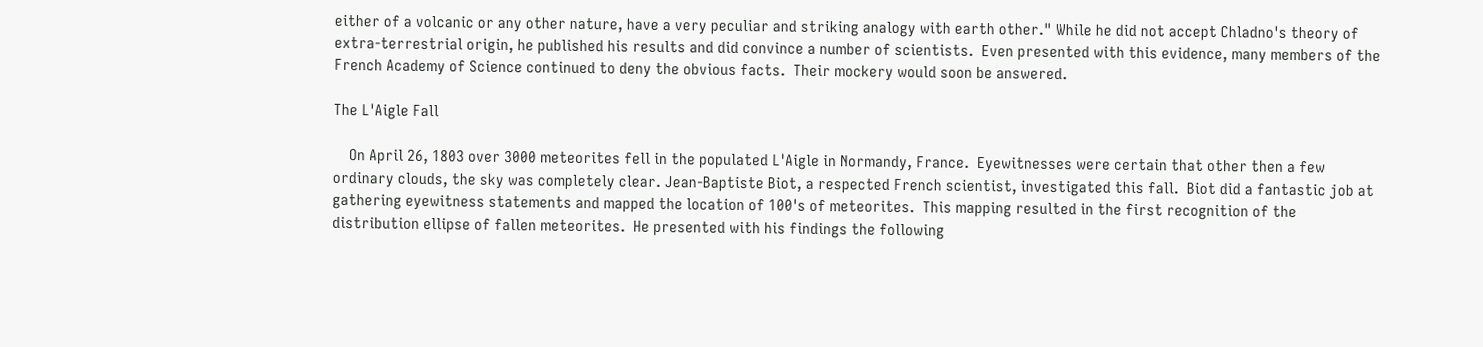either of a volcanic or any other nature, have a very peculiar and striking analogy with earth other." While he did not accept Chladno's theory of extra-terrestrial origin, he published his results and did convince a number of scientists.  Even presented with this evidence, many members of the French Academy of Science continued to deny the obvious facts.  Their mockery would soon be answered.

The L'Aigle Fall

    On April 26, 1803 over 3000 meteorites fell in the populated L'Aigle in Normandy, France.  Eyewitnesses were certain that other then a few ordinary clouds, the sky was completely clear. Jean-Baptiste Biot, a respected French scientist, investigated this fall.  Biot did a fantastic job at gathering eyewitness statements and mapped the location of 100's of meteorites.  This mapping resulted in the first recognition of the distribution ellipse of fallen meteorites.  He presented with his findings the following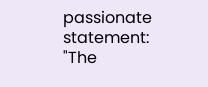passionate statement: "The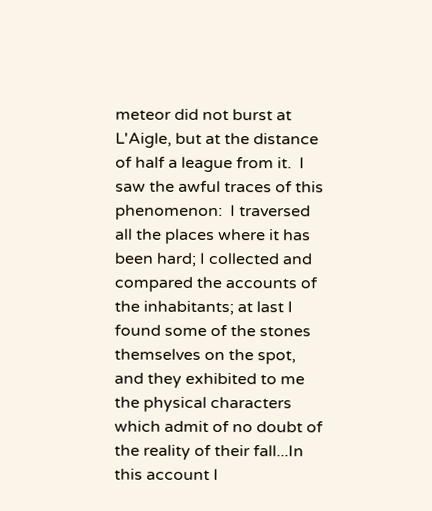meteor did not burst at L'Aigle, but at the distance of half a league from it.  I saw the awful traces of this phenomenon:  I traversed all the places where it has been hard; I collected and compared the accounts of the inhabitants; at last I found some of the stones themselves on the spot, and they exhibited to me the physical characters which admit of no doubt of the reality of their fall...In this account I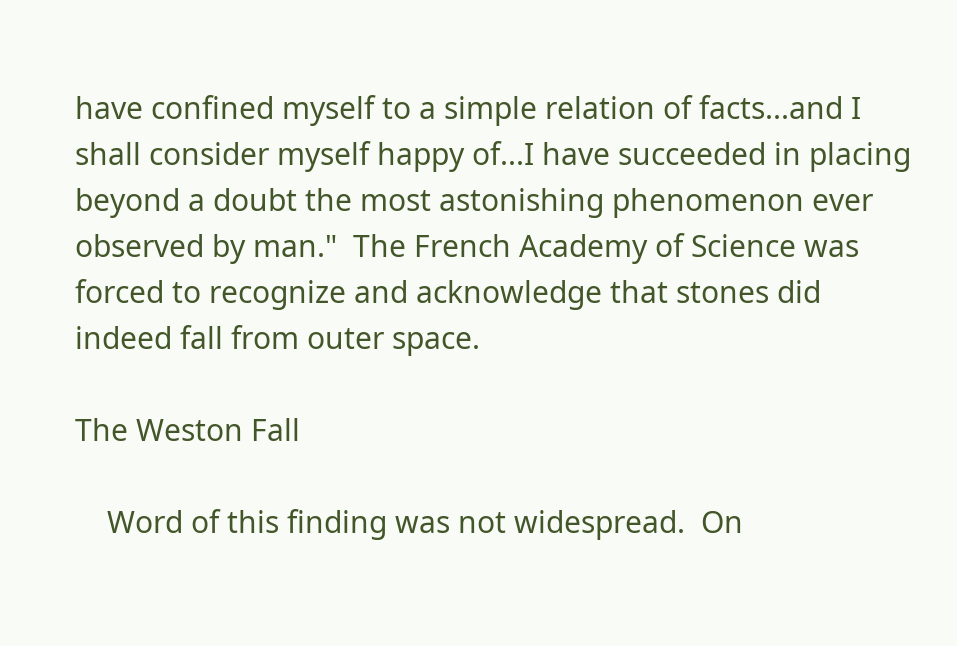have confined myself to a simple relation of facts...and I shall consider myself happy of...I have succeeded in placing beyond a doubt the most astonishing phenomenon ever observed by man."  The French Academy of Science was forced to recognize and acknowledge that stones did indeed fall from outer space.

The Weston Fall

    Word of this finding was not widespread.  On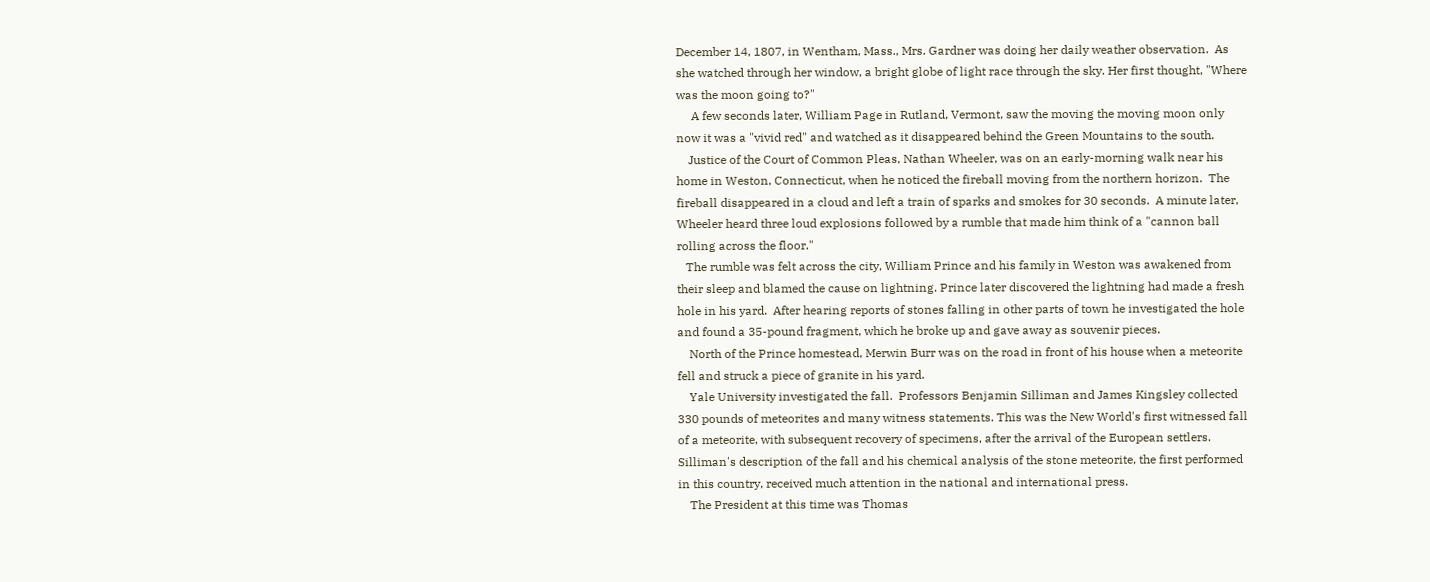December 14, 1807, in Wentham, Mass., Mrs. Gardner was doing her daily weather observation.  As she watched through her window, a bright globe of light race through the sky. Her first thought, "Where was the moon going to?"
     A few seconds later, William Page in Rutland, Vermont, saw the moving the moving moon only now it was a "vivid red" and watched as it disappeared behind the Green Mountains to the south.
    Justice of the Court of Common Pleas, Nathan Wheeler, was on an early-morning walk near his home in Weston, Connecticut, when he noticed the fireball moving from the northern horizon.  The fireball disappeared in a cloud and left a train of sparks and smokes for 30 seconds.  A minute later, Wheeler heard three loud explosions followed by a rumble that made him think of a "cannon ball rolling across the floor."
   The rumble was felt across the city, William Prince and his family in Weston was awakened from their sleep and blamed the cause on lightning. Prince later discovered the lightning had made a fresh hole in his yard.  After hearing reports of stones falling in other parts of town he investigated the hole and found a 35-pound fragment, which he broke up and gave away as souvenir pieces.
    North of the Prince homestead, Merwin Burr was on the road in front of his house when a meteorite fell and struck a piece of granite in his yard.
    Yale University investigated the fall.  Professors Benjamin Silliman and James Kingsley collected 330 pounds of meteorites and many witness statements. This was the New World's first witnessed fall of a meteorite, with subsequent recovery of specimens, after the arrival of the European settlers. Silliman's description of the fall and his chemical analysis of the stone meteorite, the first performed in this country, received much attention in the national and international press.
    The President at this time was Thomas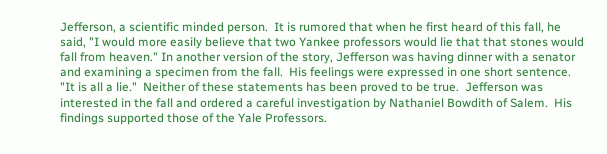Jefferson, a scientific minded person.  It is rumored that when he first heard of this fall, he said, "I would more easily believe that two Yankee professors would lie that that stones would fall from heaven." In another version of the story, Jefferson was having dinner with a senator and examining a specimen from the fall.  His feelings were expressed in one short sentence.  "It is all a lie."  Neither of these statements has been proved to be true.  Jefferson was interested in the fall and ordered a careful investigation by Nathaniel Bowdith of Salem.  His findings supported those of the Yale Professors.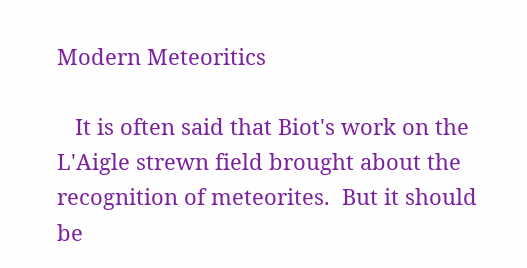Modern Meteoritics

   It is often said that Biot's work on the L'Aigle strewn field brought about the recognition of meteorites.  But it should be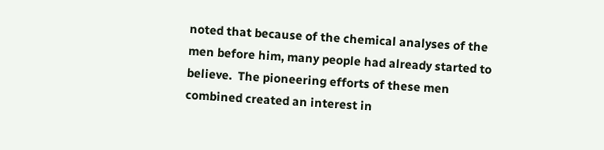noted that because of the chemical analyses of the men before him, many people had already started to believe.  The pioneering efforts of these men combined created an interest in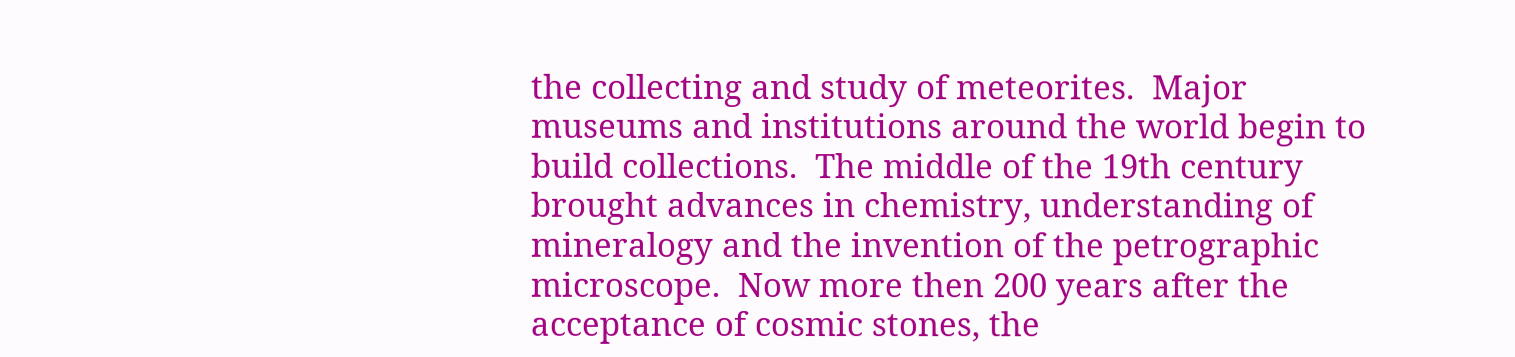the collecting and study of meteorites.  Major museums and institutions around the world begin to build collections.  The middle of the 19th century brought advances in chemistry, understanding of mineralogy and the invention of the petrographic microscope.  Now more then 200 years after the acceptance of cosmic stones, the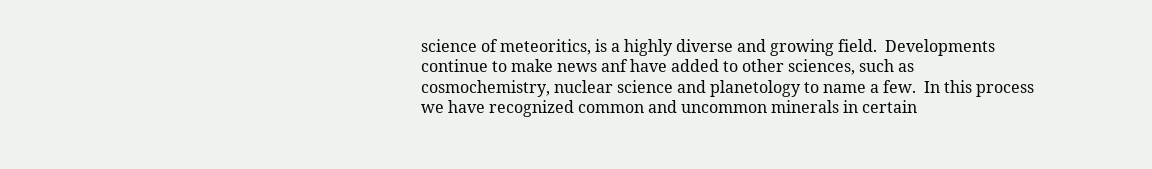science of meteoritics, is a highly diverse and growing field.  Developments continue to make news anf have added to other sciences, such as cosmochemistry, nuclear science and planetology to name a few.  In this process we have recognized common and uncommon minerals in certain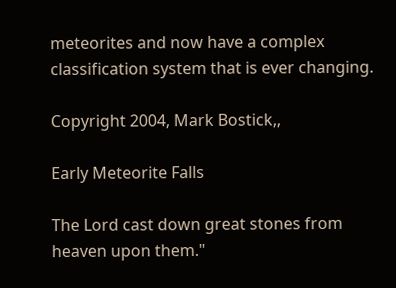meteorites and now have a complex classification system that is ever changing.

Copyright 2004, Mark Bostick,,

Early Meteorite Falls

The Lord cast down great stones from heaven upon them."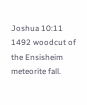Joshua 10:11
1492 woodcut of the Ensisheim meteorite fall.